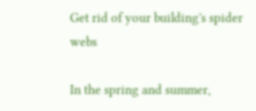Get rid of your building's spider webs

In the spring and summer,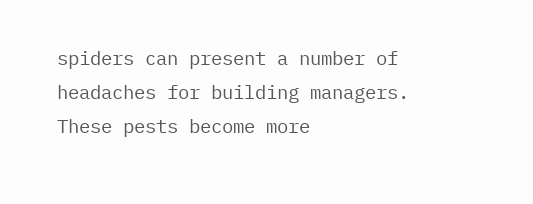spiders can present a number of headaches for building managers. These pests become more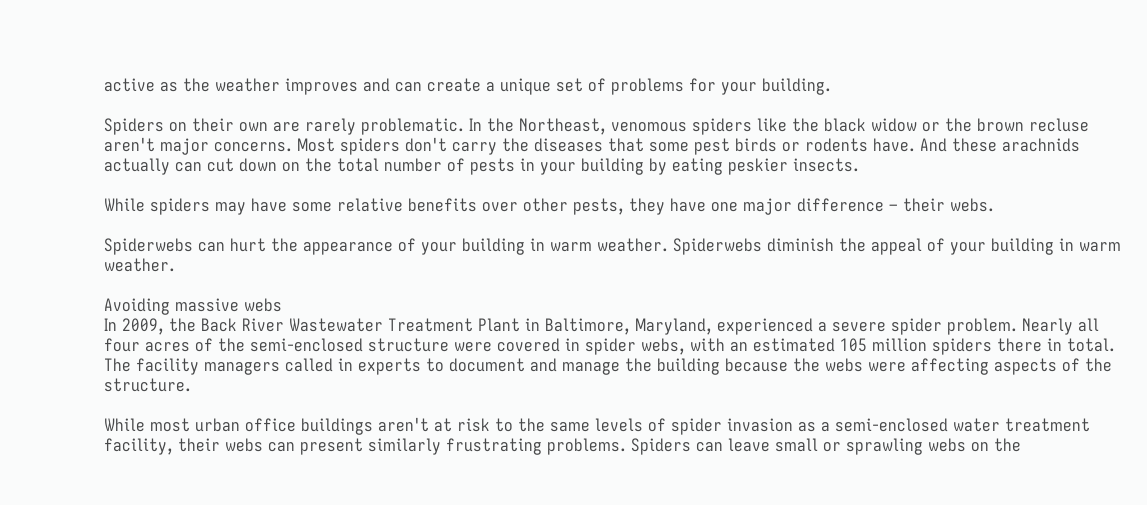active as the weather improves and can create a unique set of problems for your building.

Spiders on their own are rarely problematic. In the Northeast, venomous spiders like the black widow or the brown recluse aren't major concerns. Most spiders don't carry the diseases that some pest birds or rodents have. And these arachnids actually can cut down on the total number of pests in your building by eating peskier insects.

While spiders may have some relative benefits over other pests, they have one major difference – their webs.

Spiderwebs can hurt the appearance of your building in warm weather. Spiderwebs diminish the appeal of your building in warm weather.

Avoiding massive webs
In 2009, the Back River Wastewater Treatment Plant in Baltimore, Maryland, experienced a severe spider problem. Nearly all four acres of the semi-enclosed structure were covered in spider webs, with an estimated 105 million spiders there in total. The facility managers called in experts to document and manage the building because the webs were affecting aspects of the structure.

While most urban office buildings aren't at risk to the same levels of spider invasion as a semi-enclosed water treatment facility, their webs can present similarly frustrating problems. Spiders can leave small or sprawling webs on the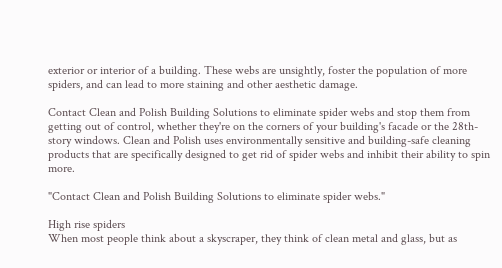exterior or interior of a building. These webs are unsightly, foster the population of more spiders, and can lead to more staining and other aesthetic damage.

Contact Clean and Polish Building Solutions to eliminate spider webs and stop them from getting out of control, whether they're on the corners of your building's facade or the 28th-story windows. Clean and Polish uses environmentally sensitive and building-safe cleaning products that are specifically designed to get rid of spider webs and inhibit their ability to spin more.

"Contact Clean and Polish Building Solutions to eliminate spider webs."

High rise spiders
When most people think about a skyscraper, they think of clean metal and glass, but as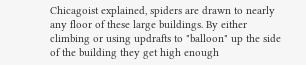Chicagoist explained, spiders are drawn to nearly any floor of these large buildings. By either climbing or using updrafts to "balloon" up the side of the building they get high enough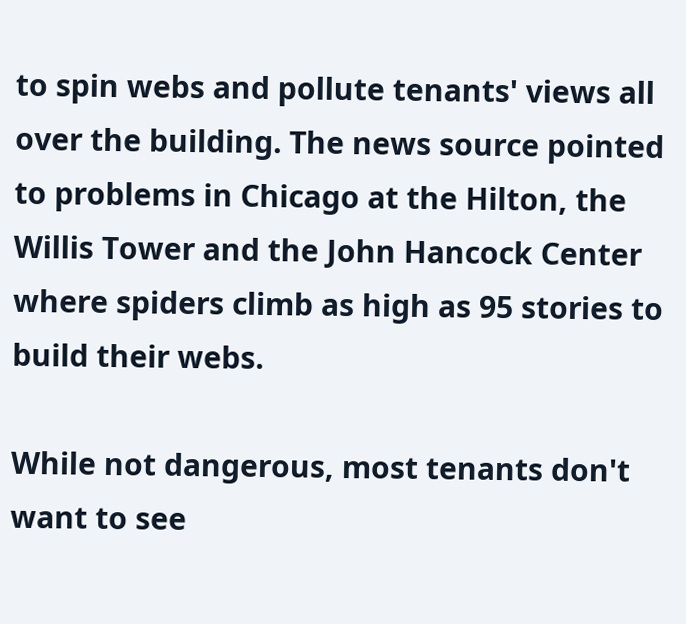to spin webs and pollute tenants' views all over the building. The news source pointed to problems in Chicago at the Hilton, the Willis Tower and the John Hancock Center where spiders climb as high as 95 stories to build their webs.

While not dangerous, most tenants don't want to see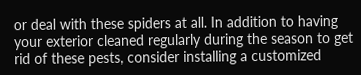or deal with these spiders at all. In addition to having your exterior cleaned regularly during the season to get rid of these pests, consider installing a customized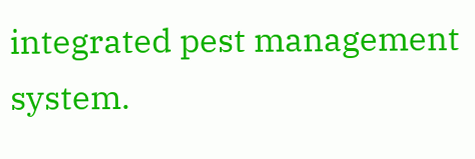integrated pest management system.